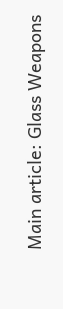Main article: Glass Weapons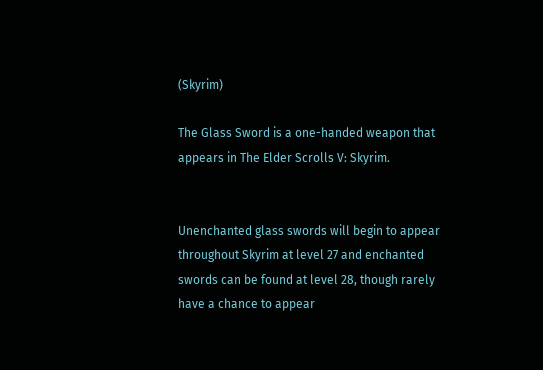(Skyrim)

The Glass Sword is a one-handed weapon that appears in The Elder Scrolls V: Skyrim.


Unenchanted glass swords will begin to appear throughout Skyrim at level 27 and enchanted swords can be found at level 28, though rarely have a chance to appear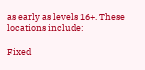as early as levels 16+. These locations include:

Fixed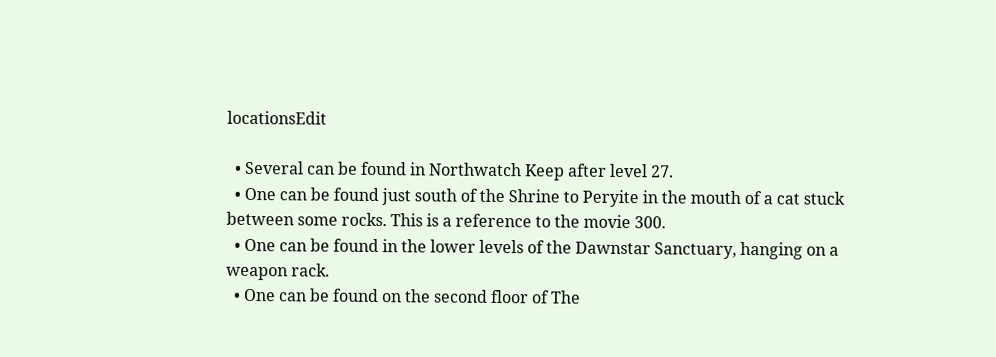locationsEdit

  • Several can be found in Northwatch Keep after level 27.
  • One can be found just south of the Shrine to Peryite in the mouth of a cat stuck between some rocks. This is a reference to the movie 300.
  • One can be found in the lower levels of the Dawnstar Sanctuary, hanging on a weapon rack.
  • One can be found on the second floor of The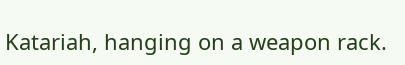Katariah, hanging on a weapon rack.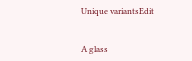Unique variantsEdit


A glass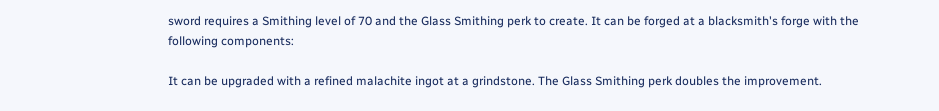sword requires a Smithing level of 70 and the Glass Smithing perk to create. It can be forged at a blacksmith's forge with the following components:

It can be upgraded with a refined malachite ingot at a grindstone. The Glass Smithing perk doubles the improvement.